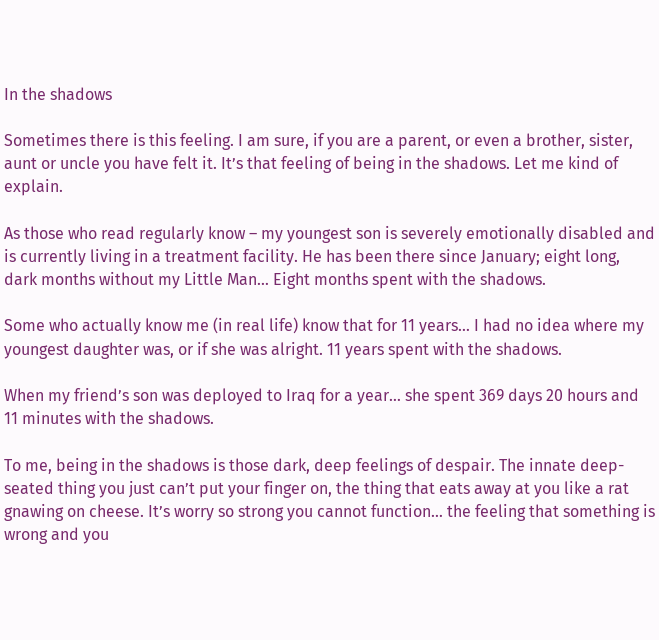In the shadows

Sometimes there is this feeling. I am sure, if you are a parent, or even a brother, sister, aunt or uncle you have felt it. It’s that feeling of being in the shadows. Let me kind of explain.

As those who read regularly know – my youngest son is severely emotionally disabled and is currently living in a treatment facility. He has been there since January; eight long, dark months without my Little Man… Eight months spent with the shadows.

Some who actually know me (in real life) know that for 11 years… I had no idea where my youngest daughter was, or if she was alright. 11 years spent with the shadows.

When my friend’s son was deployed to Iraq for a year… she spent 369 days 20 hours and 11 minutes with the shadows.

To me, being in the shadows is those dark, deep feelings of despair. The innate deep-seated thing you just can’t put your finger on, the thing that eats away at you like a rat gnawing on cheese. It’s worry so strong you cannot function… the feeling that something is wrong and you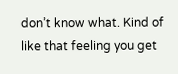don’t know what. Kind of like that feeling you get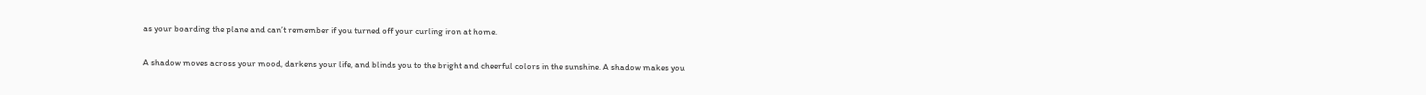as your boarding the plane and can’t remember if you turned off your curling iron at home.

A shadow moves across your mood, darkens your life, and blinds you to the bright and cheerful colors in the sunshine. A shadow makes you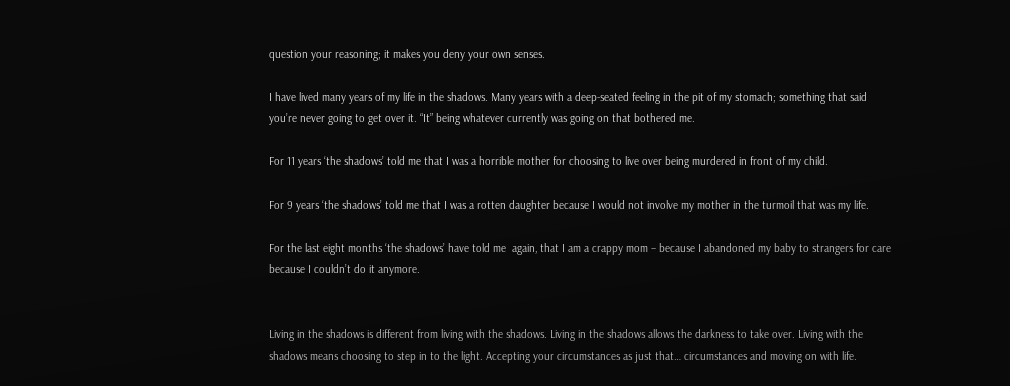question your reasoning; it makes you deny your own senses.

I have lived many years of my life in the shadows. Many years with a deep-seated feeling in the pit of my stomach; something that said you’re never going to get over it. “It” being whatever currently was going on that bothered me.

For 11 years ‘the shadows’ told me that I was a horrible mother for choosing to live over being murdered in front of my child.

For 9 years ‘the shadows’ told me that I was a rotten daughter because I would not involve my mother in the turmoil that was my life.

For the last eight months ‘the shadows’ have told me  again, that I am a crappy mom – because I abandoned my baby to strangers for care because I couldn’t do it anymore.


Living in the shadows is different from living with the shadows. Living in the shadows allows the darkness to take over. Living with the shadows means choosing to step in to the light. Accepting your circumstances as just that… circumstances and moving on with life.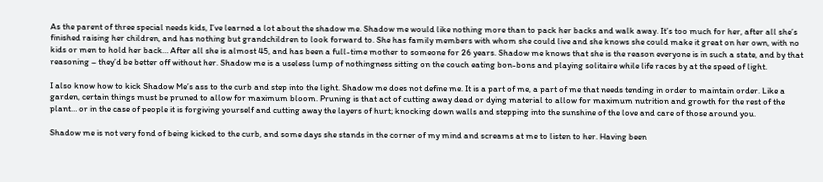As the parent of three special needs kids, I’ve learned a lot about the shadow me. Shadow me would like nothing more than to pack her backs and walk away. It’s too much for her, after all she’s finished raising her children, and has nothing but grandchildren to look forward to. She has family members with whom she could live and she knows she could make it great on her own, with no kids or men to hold her back… After all she is almost 45, and has been a full-time mother to someone for 26 years. Shadow me knows that she is the reason everyone is in such a state, and by that reasoning – they’d be better off without her. Shadow me is a useless lump of nothingness sitting on the couch eating bon-bons and playing solitaire while life races by at the speed of light.

I also know how to kick Shadow Me’s ass to the curb and step into the light. Shadow me does not define me. It is a part of me, a part of me that needs tending in order to maintain order. Like a garden, certain things must be pruned to allow for maximum bloom. Pruning is that act of cutting away dead or dying material to allow for maximum nutrition and growth for the rest of the plant… or in the case of people it is forgiving yourself and cutting away the layers of hurt; knocking down walls and stepping into the sunshine of the love and care of those around you.

Shadow me is not very fond of being kicked to the curb, and some days she stands in the corner of my mind and screams at me to listen to her. Having been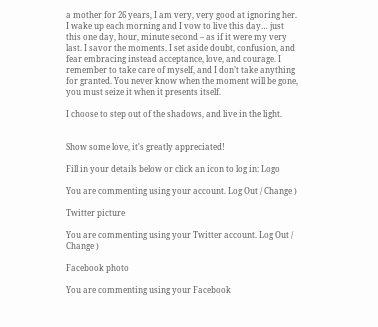a mother for 26 years, I am very, very good at ignoring her. I wake up each morning and I vow to live this day… just this one day, hour, minute second – as if it were my very last. I savor the moments. I set aside doubt, confusion, and fear embracing instead acceptance, love, and courage. I remember to take care of myself, and I don’t take anything for granted. You never know when the moment will be gone, you must seize it when it presents itself.

I choose to step out of the shadows, and live in the light.


Show some love, it's greatly appreciated!

Fill in your details below or click an icon to log in: Logo

You are commenting using your account. Log Out / Change )

Twitter picture

You are commenting using your Twitter account. Log Out / Change )

Facebook photo

You are commenting using your Facebook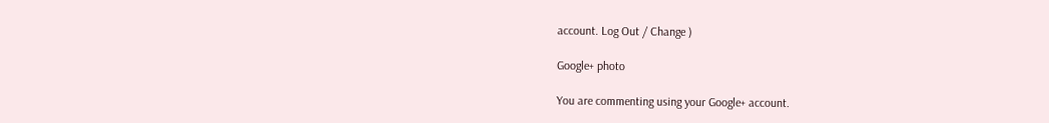account. Log Out / Change )

Google+ photo

You are commenting using your Google+ account.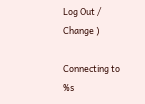Log Out / Change )

Connecting to %s